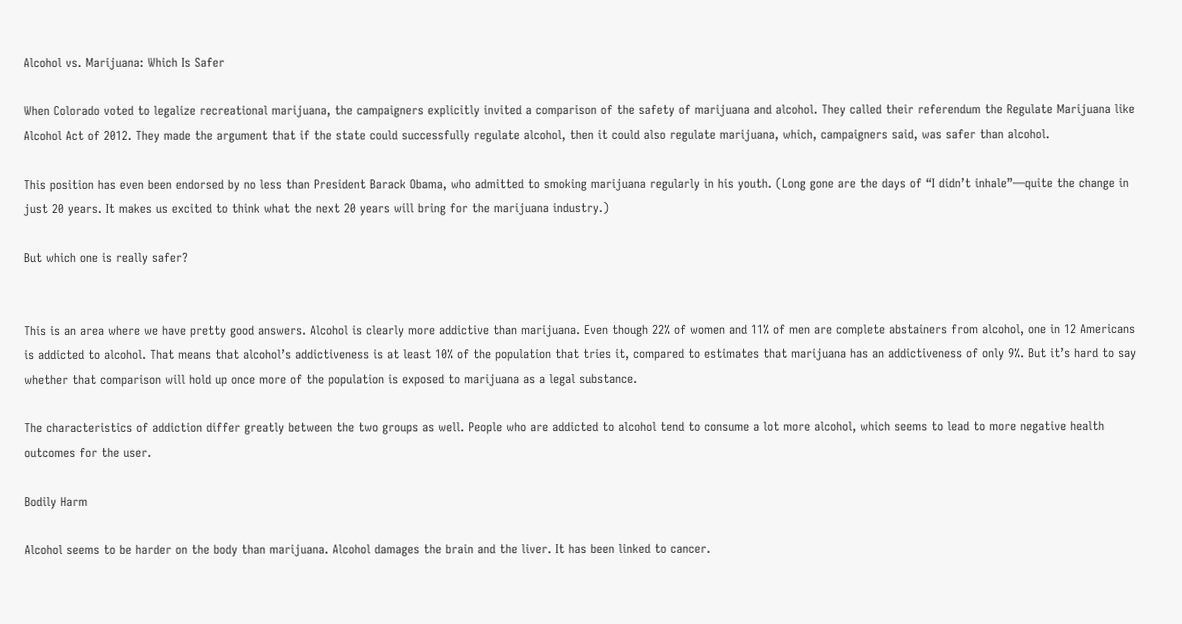Alcohol vs. Marijuana: Which Is Safer

When Colorado voted to legalize recreational marijuana, the campaigners explicitly invited a comparison of the safety of marijuana and alcohol. They called their referendum the Regulate Marijuana like Alcohol Act of 2012. They made the argument that if the state could successfully regulate alcohol, then it could also regulate marijuana, which, campaigners said, was safer than alcohol.

This position has even been endorsed by no less than President Barack Obama, who admitted to smoking marijuana regularly in his youth. (Long gone are the days of “I didn’t inhale”—quite the change in just 20 years. It makes us excited to think what the next 20 years will bring for the marijuana industry.)

But which one is really safer?


This is an area where we have pretty good answers. Alcohol is clearly more addictive than marijuana. Even though 22% of women and 11% of men are complete abstainers from alcohol, one in 12 Americans is addicted to alcohol. That means that alcohol’s addictiveness is at least 10% of the population that tries it, compared to estimates that marijuana has an addictiveness of only 9%. But it’s hard to say whether that comparison will hold up once more of the population is exposed to marijuana as a legal substance.

The characteristics of addiction differ greatly between the two groups as well. People who are addicted to alcohol tend to consume a lot more alcohol, which seems to lead to more negative health outcomes for the user.

Bodily Harm

Alcohol seems to be harder on the body than marijuana. Alcohol damages the brain and the liver. It has been linked to cancer.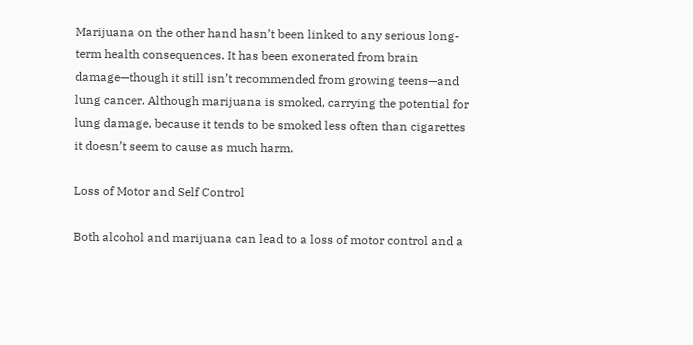Marijuana on the other hand hasn’t been linked to any serious long-term health consequences. It has been exonerated from brain damage—though it still isn’t recommended from growing teens—and lung cancer. Although marijuana is smoked, carrying the potential for lung damage, because it tends to be smoked less often than cigarettes it doesn’t seem to cause as much harm.

Loss of Motor and Self Control

Both alcohol and marijuana can lead to a loss of motor control and a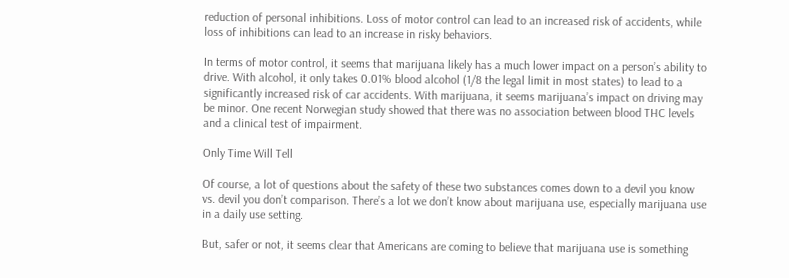reduction of personal inhibitions. Loss of motor control can lead to an increased risk of accidents, while loss of inhibitions can lead to an increase in risky behaviors.

In terms of motor control, it seems that marijuana likely has a much lower impact on a person’s ability to drive. With alcohol, it only takes 0.01% blood alcohol (1/8 the legal limit in most states) to lead to a significantly increased risk of car accidents. With marijuana, it seems marijuana’s impact on driving may be minor. One recent Norwegian study showed that there was no association between blood THC levels and a clinical test of impairment.

Only Time Will Tell

Of course, a lot of questions about the safety of these two substances comes down to a devil you know vs. devil you don’t comparison. There’s a lot we don’t know about marijuana use, especially marijuana use in a daily use setting.

But, safer or not, it seems clear that Americans are coming to believe that marijuana use is something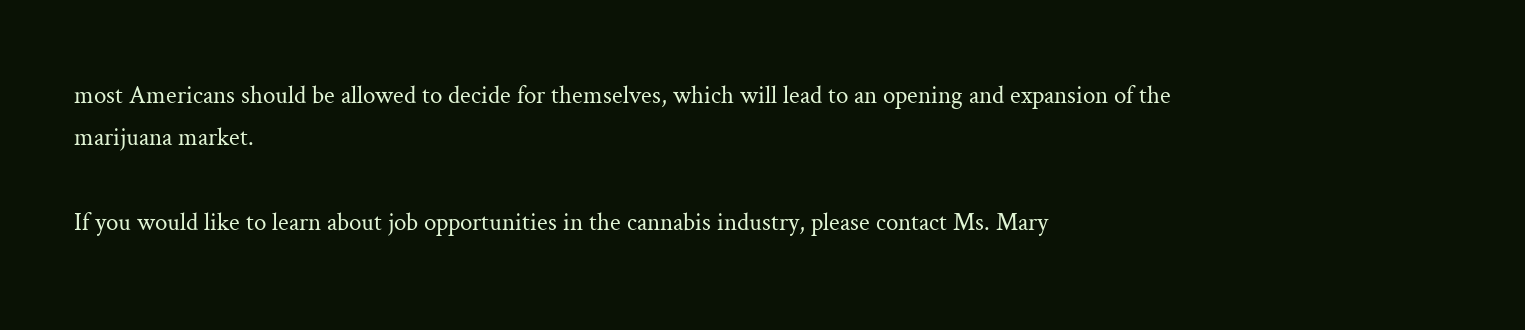most Americans should be allowed to decide for themselves, which will lead to an opening and expansion of the marijuana market.

If you would like to learn about job opportunities in the cannabis industry, please contact Ms. Mary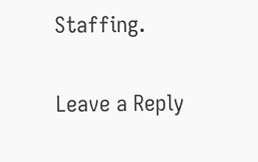Staffing.


Leave a Reply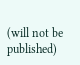(will not be published)